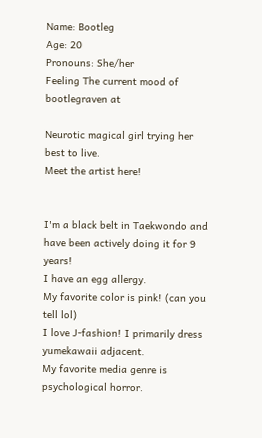Name: Bootleg
Age: 20
Pronouns: She/her
Feeling The current mood of bootlegraven at

Neurotic magical girl trying her best to live.
Meet the artist here!


I'm a black belt in Taekwondo and have been actively doing it for 9 years!
I have an egg allergy.
My favorite color is pink! (can you tell lol)
I love J-fashion! I primarily dress yumekawaii adjacent.
My favorite media genre is psychological horror.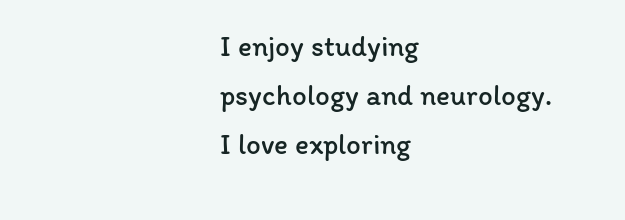I enjoy studying psychology and neurology.
I love exploring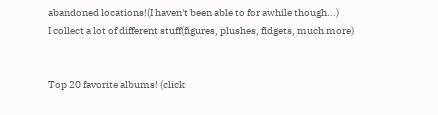abandoned locations!(I haven't been able to for awhile though...)
I collect a lot of different stuff(figures, plushes, fidgets, much more)


Top 20 favorite albums! (click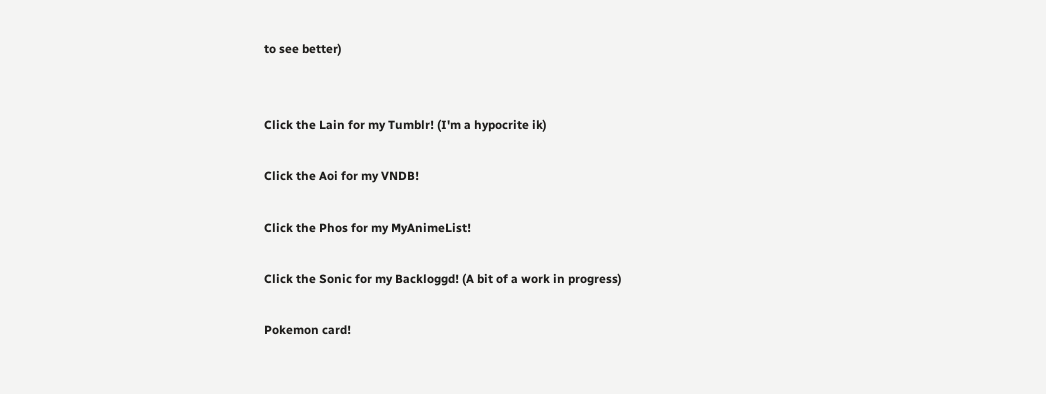to see better)


Click the Lain for my Tumblr! (I'm a hypocrite ik)

Click the Aoi for my VNDB!

Click the Phos for my MyAnimeList!

Click the Sonic for my Backloggd! (A bit of a work in progress)

Pokemon card!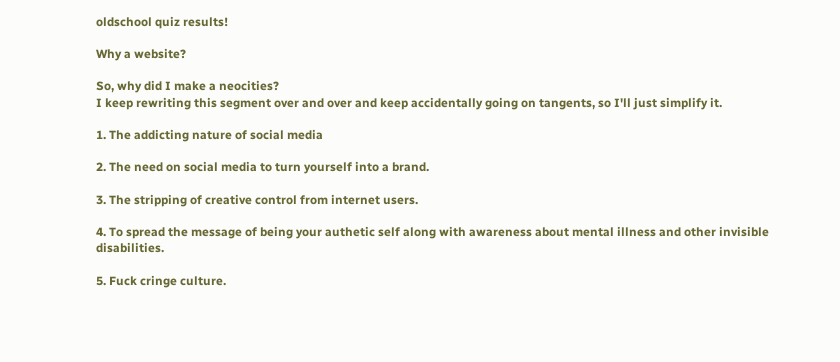oldschool quiz results!

Why a website?

So, why did I make a neocities?
I keep rewriting this segment over and over and keep accidentally going on tangents, so I'll just simplify it.

1. The addicting nature of social media

2. The need on social media to turn yourself into a brand.

3. The stripping of creative control from internet users.

4. To spread the message of being your authetic self along with awareness about mental illness and other invisible disabilities.

5. Fuck cringe culture.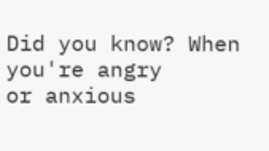Did you know? When you're angry
or anxious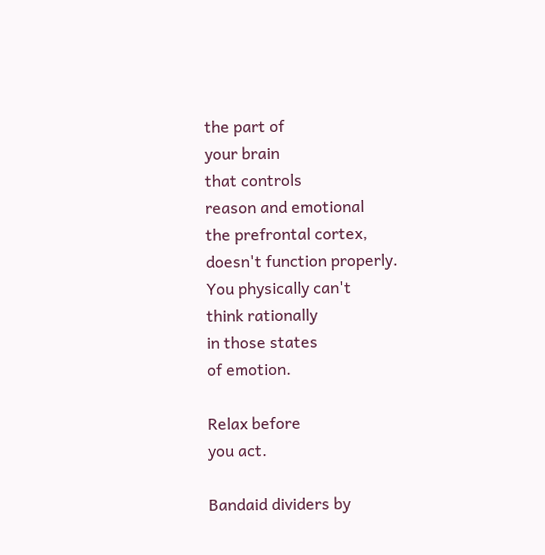the part of
your brain
that controls
reason and emotional
the prefrontal cortex,
doesn't function properly.
You physically can't
think rationally
in those states
of emotion.

Relax before
you act.

Bandaid dividers by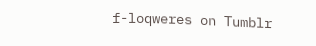f-loqweres on Tumblr